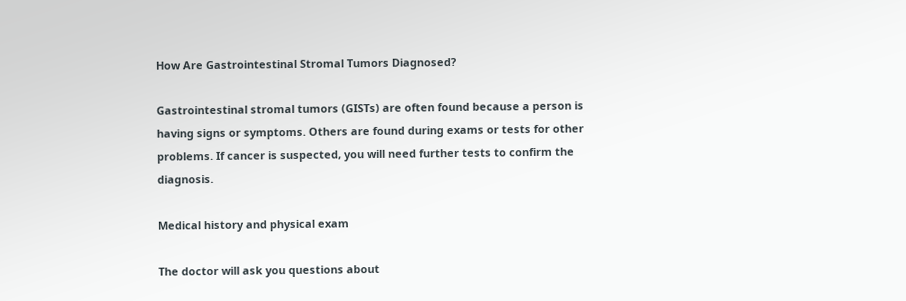How Are Gastrointestinal Stromal Tumors Diagnosed?

Gastrointestinal stromal tumors (GISTs) are often found because a person is having signs or symptoms. Others are found during exams or tests for other problems. If cancer is suspected, you will need further tests to confirm the diagnosis.

Medical history and physical exam

The doctor will ask you questions about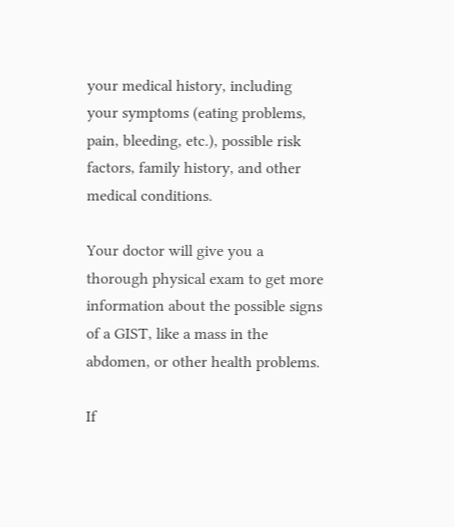your medical history, including your symptoms (eating problems, pain, bleeding, etc.), possible risk factors, family history, and other medical conditions.

Your doctor will give you a thorough physical exam to get more information about the possible signs of a GIST, like a mass in the abdomen, or other health problems.

If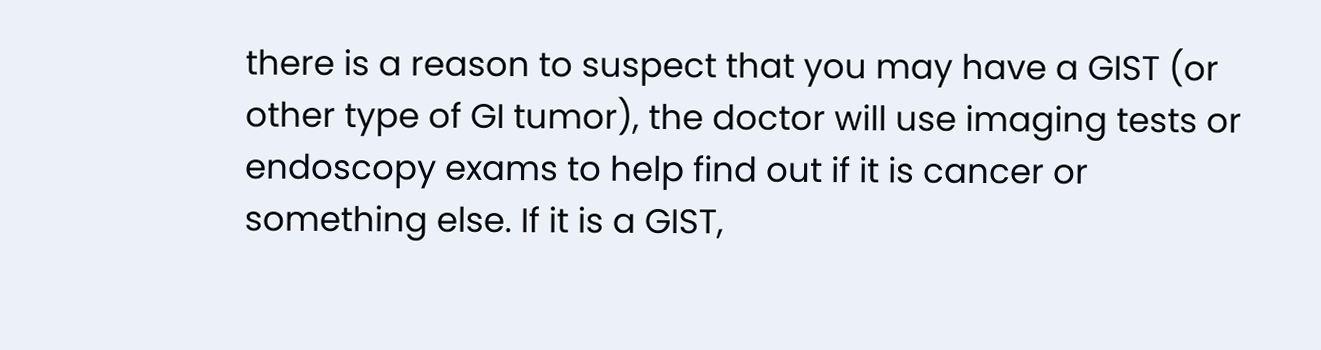there is a reason to suspect that you may have a GIST (or other type of GI tumor), the doctor will use imaging tests or endoscopy exams to help find out if it is cancer or something else. If it is a GIST,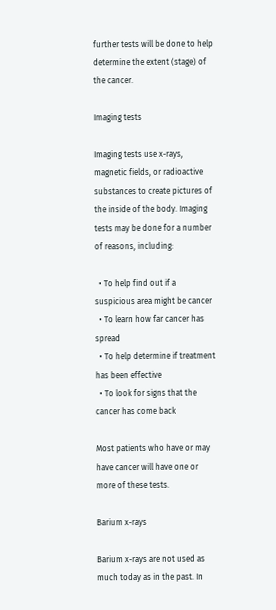further tests will be done to help determine the extent (stage) of the cancer.

Imaging tests

Imaging tests use x-rays, magnetic fields, or radioactive substances to create pictures of the inside of the body. Imaging tests may be done for a number of reasons, including:

  • To help find out if a suspicious area might be cancer
  • To learn how far cancer has spread
  • To help determine if treatment has been effective
  • To look for signs that the cancer has come back

Most patients who have or may have cancer will have one or more of these tests.

Barium x-rays

Barium x-rays are not used as much today as in the past. In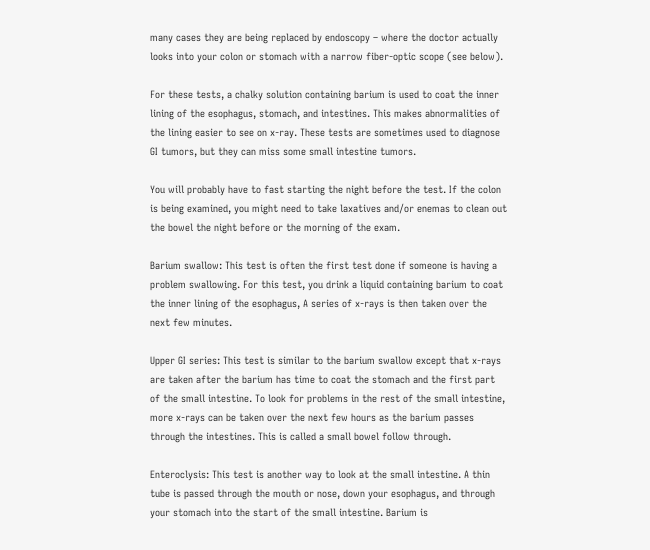many cases they are being replaced by endoscopy – where the doctor actually looks into your colon or stomach with a narrow fiber-optic scope (see below).

For these tests, a chalky solution containing barium is used to coat the inner lining of the esophagus, stomach, and intestines. This makes abnormalities of the lining easier to see on x-ray. These tests are sometimes used to diagnose GI tumors, but they can miss some small intestine tumors.

You will probably have to fast starting the night before the test. If the colon is being examined, you might need to take laxatives and/or enemas to clean out the bowel the night before or the morning of the exam.

Barium swallow: This test is often the first test done if someone is having a problem swallowing. For this test, you drink a liquid containing barium to coat the inner lining of the esophagus, A series of x-rays is then taken over the next few minutes.

Upper GI series: This test is similar to the barium swallow except that x-rays are taken after the barium has time to coat the stomach and the first part of the small intestine. To look for problems in the rest of the small intestine, more x-rays can be taken over the next few hours as the barium passes through the intestines. This is called a small bowel follow through.

Enteroclysis: This test is another way to look at the small intestine. A thin tube is passed through the mouth or nose, down your esophagus, and through your stomach into the start of the small intestine. Barium is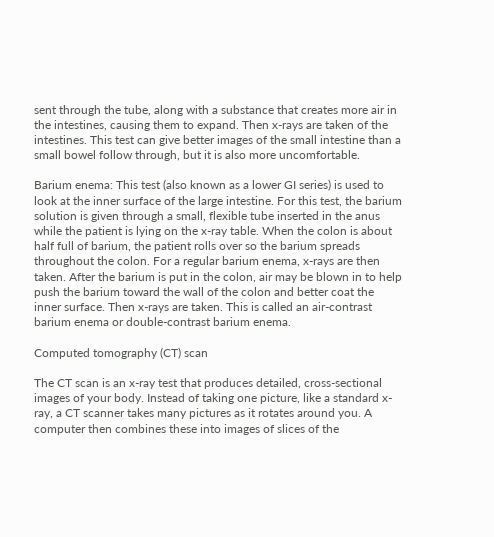sent through the tube, along with a substance that creates more air in the intestines, causing them to expand. Then x-rays are taken of the intestines. This test can give better images of the small intestine than a small bowel follow through, but it is also more uncomfortable.

Barium enema: This test (also known as a lower GI series) is used to look at the inner surface of the large intestine. For this test, the barium solution is given through a small, flexible tube inserted in the anus while the patient is lying on the x-ray table. When the colon is about half full of barium, the patient rolls over so the barium spreads throughout the colon. For a regular barium enema, x-rays are then taken. After the barium is put in the colon, air may be blown in to help push the barium toward the wall of the colon and better coat the inner surface. Then x-rays are taken. This is called an air-contrast barium enema or double-contrast barium enema.

Computed tomography (CT) scan

The CT scan is an x-ray test that produces detailed, cross-sectional images of your body. Instead of taking one picture, like a standard x-ray, a CT scanner takes many pictures as it rotates around you. A computer then combines these into images of slices of the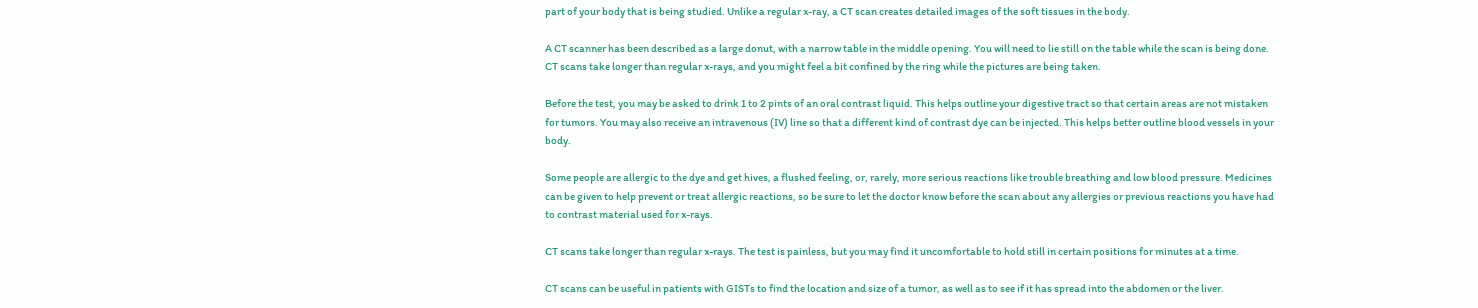part of your body that is being studied. Unlike a regular x-ray, a CT scan creates detailed images of the soft tissues in the body.

A CT scanner has been described as a large donut, with a narrow table in the middle opening. You will need to lie still on the table while the scan is being done. CT scans take longer than regular x-rays, and you might feel a bit confined by the ring while the pictures are being taken.

Before the test, you may be asked to drink 1 to 2 pints of an oral contrast liquid. This helps outline your digestive tract so that certain areas are not mistaken for tumors. You may also receive an intravenous (IV) line so that a different kind of contrast dye can be injected. This helps better outline blood vessels in your body.

Some people are allergic to the dye and get hives, a flushed feeling, or, rarely, more serious reactions like trouble breathing and low blood pressure. Medicines can be given to help prevent or treat allergic reactions, so be sure to let the doctor know before the scan about any allergies or previous reactions you have had to contrast material used for x-rays.

CT scans take longer than regular x-rays. The test is painless, but you may find it uncomfortable to hold still in certain positions for minutes at a time.

CT scans can be useful in patients with GISTs to find the location and size of a tumor, as well as to see if it has spread into the abdomen or the liver.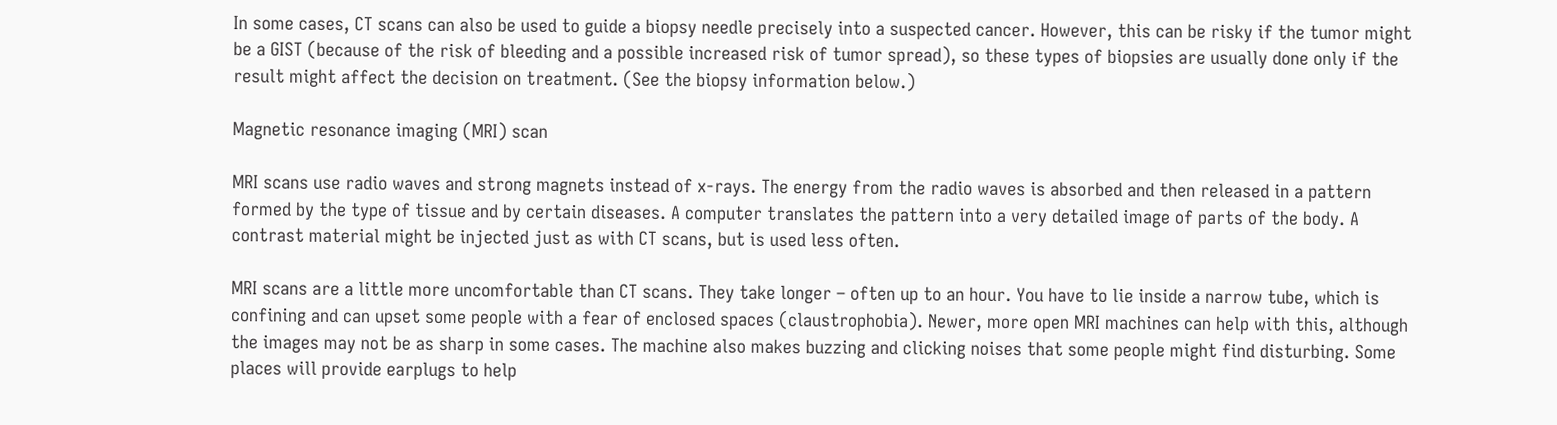In some cases, CT scans can also be used to guide a biopsy needle precisely into a suspected cancer. However, this can be risky if the tumor might be a GIST (because of the risk of bleeding and a possible increased risk of tumor spread), so these types of biopsies are usually done only if the result might affect the decision on treatment. (See the biopsy information below.)

Magnetic resonance imaging (MRI) scan

MRI scans use radio waves and strong magnets instead of x-rays. The energy from the radio waves is absorbed and then released in a pattern formed by the type of tissue and by certain diseases. A computer translates the pattern into a very detailed image of parts of the body. A contrast material might be injected just as with CT scans, but is used less often.

MRI scans are a little more uncomfortable than CT scans. They take longer – often up to an hour. You have to lie inside a narrow tube, which is confining and can upset some people with a fear of enclosed spaces (claustrophobia). Newer, more open MRI machines can help with this, although the images may not be as sharp in some cases. The machine also makes buzzing and clicking noises that some people might find disturbing. Some places will provide earplugs to help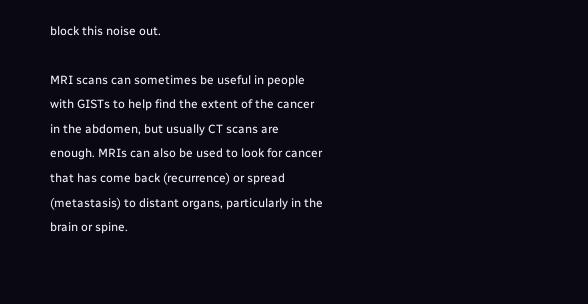block this noise out.

MRI scans can sometimes be useful in people with GISTs to help find the extent of the cancer in the abdomen, but usually CT scans are enough. MRIs can also be used to look for cancer that has come back (recurrence) or spread (metastasis) to distant organs, particularly in the brain or spine.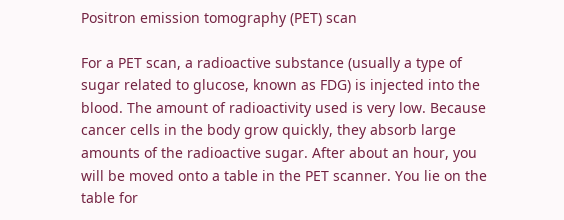Positron emission tomography (PET) scan

For a PET scan, a radioactive substance (usually a type of sugar related to glucose, known as FDG) is injected into the blood. The amount of radioactivity used is very low. Because cancer cells in the body grow quickly, they absorb large amounts of the radioactive sugar. After about an hour, you will be moved onto a table in the PET scanner. You lie on the table for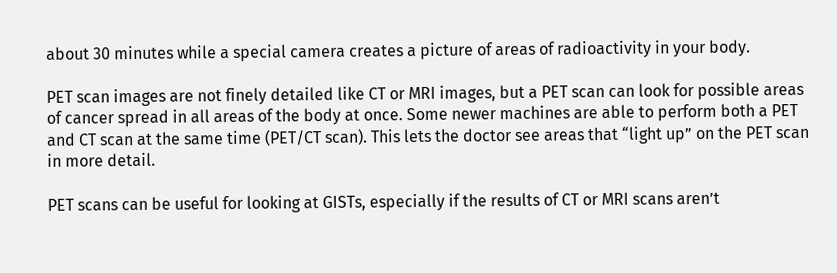about 30 minutes while a special camera creates a picture of areas of radioactivity in your body.

PET scan images are not finely detailed like CT or MRI images, but a PET scan can look for possible areas of cancer spread in all areas of the body at once. Some newer machines are able to perform both a PET and CT scan at the same time (PET/CT scan). This lets the doctor see areas that “light up” on the PET scan in more detail.

PET scans can be useful for looking at GISTs, especially if the results of CT or MRI scans aren’t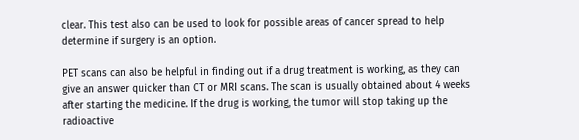clear. This test also can be used to look for possible areas of cancer spread to help determine if surgery is an option.

PET scans can also be helpful in finding out if a drug treatment is working, as they can give an answer quicker than CT or MRI scans. The scan is usually obtained about 4 weeks after starting the medicine. If the drug is working, the tumor will stop taking up the radioactive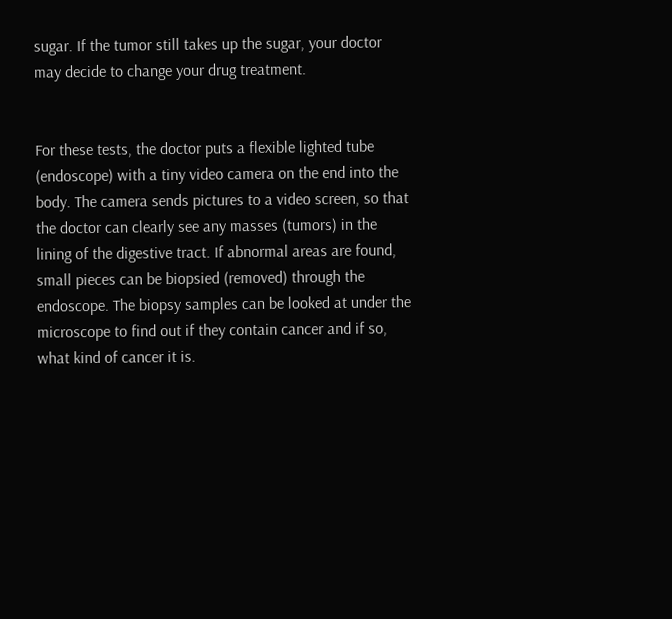sugar. If the tumor still takes up the sugar, your doctor may decide to change your drug treatment.


For these tests, the doctor puts a flexible lighted tube (endoscope) with a tiny video camera on the end into the body. The camera sends pictures to a video screen, so that the doctor can clearly see any masses (tumors) in the lining of the digestive tract. If abnormal areas are found, small pieces can be biopsied (removed) through the endoscope. The biopsy samples can be looked at under the microscope to find out if they contain cancer and if so, what kind of cancer it is.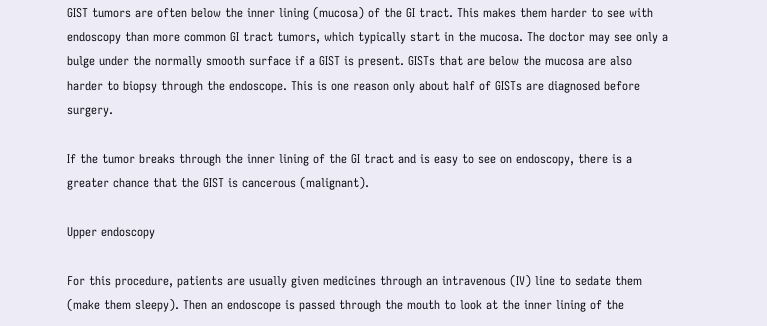GIST tumors are often below the inner lining (mucosa) of the GI tract. This makes them harder to see with endoscopy than more common GI tract tumors, which typically start in the mucosa. The doctor may see only a bulge under the normally smooth surface if a GIST is present. GISTs that are below the mucosa are also harder to biopsy through the endoscope. This is one reason only about half of GISTs are diagnosed before surgery.

If the tumor breaks through the inner lining of the GI tract and is easy to see on endoscopy, there is a greater chance that the GIST is cancerous (malignant).

Upper endoscopy

For this procedure, patients are usually given medicines through an intravenous (IV) line to sedate them (make them sleepy). Then an endoscope is passed through the mouth to look at the inner lining of the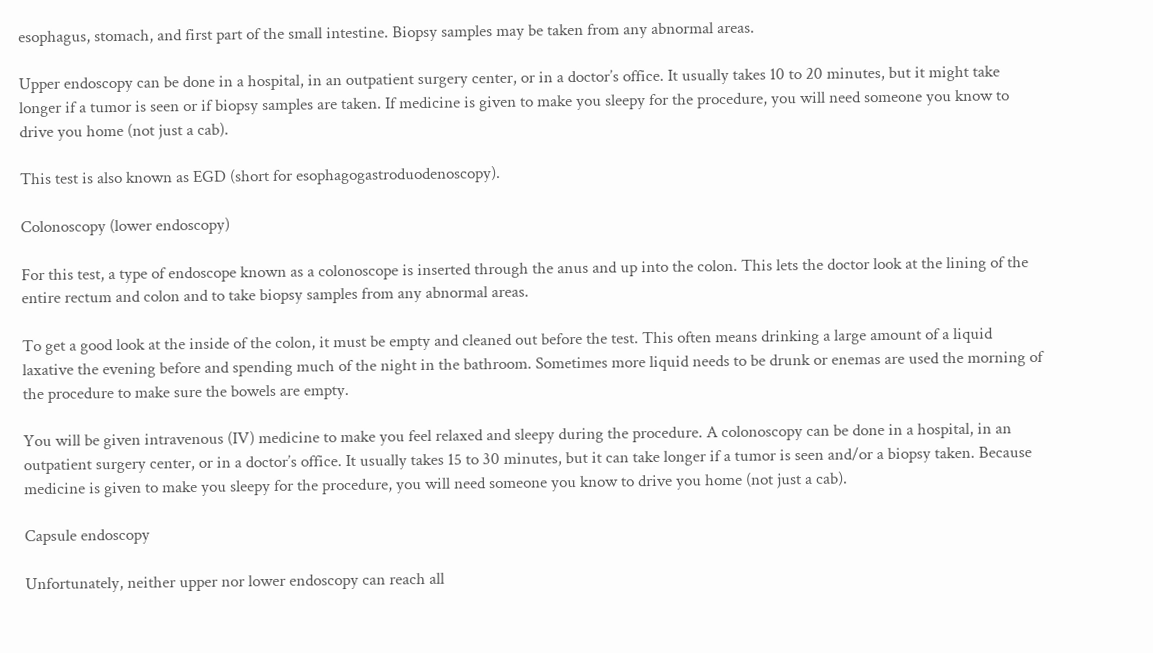esophagus, stomach, and first part of the small intestine. Biopsy samples may be taken from any abnormal areas.

Upper endoscopy can be done in a hospital, in an outpatient surgery center, or in a doctor’s office. It usually takes 10 to 20 minutes, but it might take longer if a tumor is seen or if biopsy samples are taken. If medicine is given to make you sleepy for the procedure, you will need someone you know to drive you home (not just a cab).

This test is also known as EGD (short for esophagogastroduodenoscopy).

Colonoscopy (lower endoscopy)

For this test, a type of endoscope known as a colonoscope is inserted through the anus and up into the colon. This lets the doctor look at the lining of the entire rectum and colon and to take biopsy samples from any abnormal areas.

To get a good look at the inside of the colon, it must be empty and cleaned out before the test. This often means drinking a large amount of a liquid laxative the evening before and spending much of the night in the bathroom. Sometimes more liquid needs to be drunk or enemas are used the morning of the procedure to make sure the bowels are empty.

You will be given intravenous (IV) medicine to make you feel relaxed and sleepy during the procedure. A colonoscopy can be done in a hospital, in an outpatient surgery center, or in a doctor’s office. It usually takes 15 to 30 minutes, but it can take longer if a tumor is seen and/or a biopsy taken. Because medicine is given to make you sleepy for the procedure, you will need someone you know to drive you home (not just a cab).

Capsule endoscopy

Unfortunately, neither upper nor lower endoscopy can reach all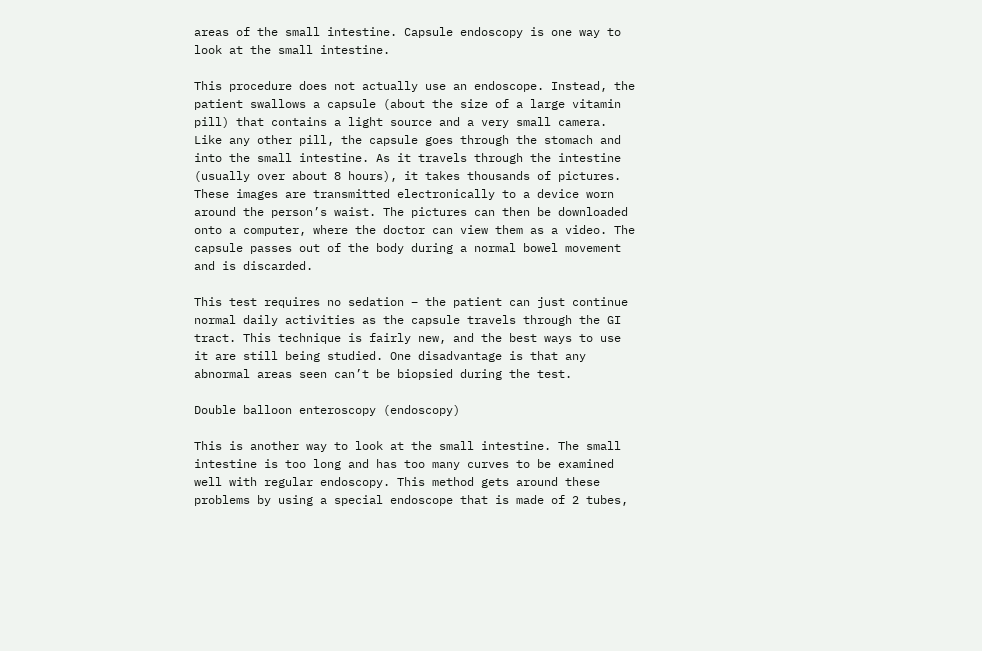areas of the small intestine. Capsule endoscopy is one way to look at the small intestine.

This procedure does not actually use an endoscope. Instead, the patient swallows a capsule (about the size of a large vitamin pill) that contains a light source and a very small camera. Like any other pill, the capsule goes through the stomach and into the small intestine. As it travels through the intestine (usually over about 8 hours), it takes thousands of pictures. These images are transmitted electronically to a device worn around the person’s waist. The pictures can then be downloaded onto a computer, where the doctor can view them as a video. The capsule passes out of the body during a normal bowel movement and is discarded.

This test requires no sedation – the patient can just continue normal daily activities as the capsule travels through the GI tract. This technique is fairly new, and the best ways to use it are still being studied. One disadvantage is that any abnormal areas seen can’t be biopsied during the test.

Double balloon enteroscopy (endoscopy)

This is another way to look at the small intestine. The small intestine is too long and has too many curves to be examined well with regular endoscopy. This method gets around these problems by using a special endoscope that is made of 2 tubes,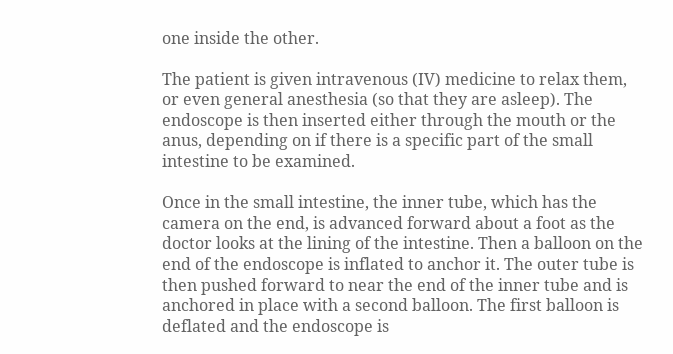one inside the other.

The patient is given intravenous (IV) medicine to relax them, or even general anesthesia (so that they are asleep). The endoscope is then inserted either through the mouth or the anus, depending on if there is a specific part of the small intestine to be examined.

Once in the small intestine, the inner tube, which has the camera on the end, is advanced forward about a foot as the doctor looks at the lining of the intestine. Then a balloon on the end of the endoscope is inflated to anchor it. The outer tube is then pushed forward to near the end of the inner tube and is anchored in place with a second balloon. The first balloon is deflated and the endoscope is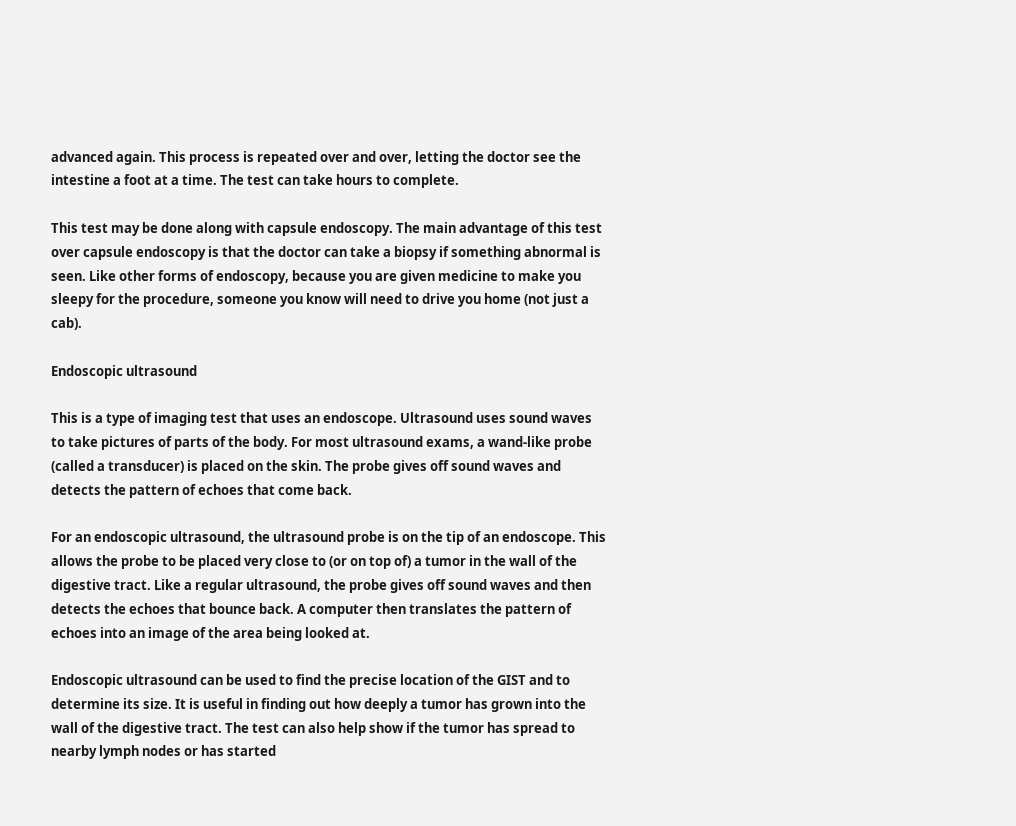advanced again. This process is repeated over and over, letting the doctor see the intestine a foot at a time. The test can take hours to complete.

This test may be done along with capsule endoscopy. The main advantage of this test over capsule endoscopy is that the doctor can take a biopsy if something abnormal is seen. Like other forms of endoscopy, because you are given medicine to make you sleepy for the procedure, someone you know will need to drive you home (not just a cab).

Endoscopic ultrasound

This is a type of imaging test that uses an endoscope. Ultrasound uses sound waves to take pictures of parts of the body. For most ultrasound exams, a wand-like probe (called a transducer) is placed on the skin. The probe gives off sound waves and detects the pattern of echoes that come back.

For an endoscopic ultrasound, the ultrasound probe is on the tip of an endoscope. This allows the probe to be placed very close to (or on top of) a tumor in the wall of the digestive tract. Like a regular ultrasound, the probe gives off sound waves and then detects the echoes that bounce back. A computer then translates the pattern of echoes into an image of the area being looked at.

Endoscopic ultrasound can be used to find the precise location of the GIST and to determine its size. It is useful in finding out how deeply a tumor has grown into the wall of the digestive tract. The test can also help show if the tumor has spread to nearby lymph nodes or has started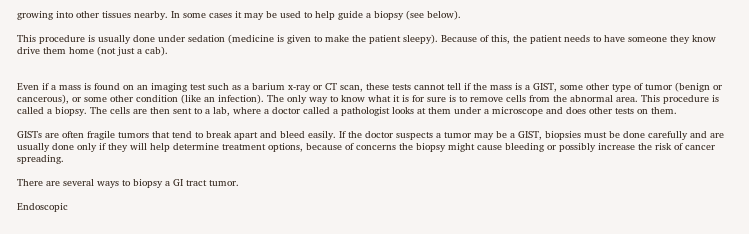growing into other tissues nearby. In some cases it may be used to help guide a biopsy (see below).

This procedure is usually done under sedation (medicine is given to make the patient sleepy). Because of this, the patient needs to have someone they know drive them home (not just a cab).


Even if a mass is found on an imaging test such as a barium x-ray or CT scan, these tests cannot tell if the mass is a GIST, some other type of tumor (benign or cancerous), or some other condition (like an infection). The only way to know what it is for sure is to remove cells from the abnormal area. This procedure is called a biopsy. The cells are then sent to a lab, where a doctor called a pathologist looks at them under a microscope and does other tests on them.

GISTs are often fragile tumors that tend to break apart and bleed easily. If the doctor suspects a tumor may be a GIST, biopsies must be done carefully and are usually done only if they will help determine treatment options, because of concerns the biopsy might cause bleeding or possibly increase the risk of cancer spreading.

There are several ways to biopsy a GI tract tumor.

Endoscopic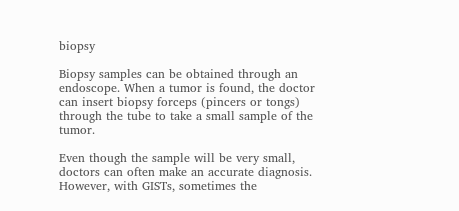biopsy

Biopsy samples can be obtained through an endoscope. When a tumor is found, the doctor can insert biopsy forceps (pincers or tongs) through the tube to take a small sample of the tumor.

Even though the sample will be very small, doctors can often make an accurate diagnosis. However, with GISTs, sometimes the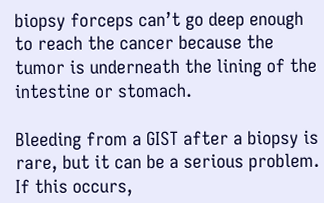biopsy forceps can’t go deep enough to reach the cancer because the tumor is underneath the lining of the intestine or stomach.

Bleeding from a GIST after a biopsy is rare, but it can be a serious problem. If this occurs,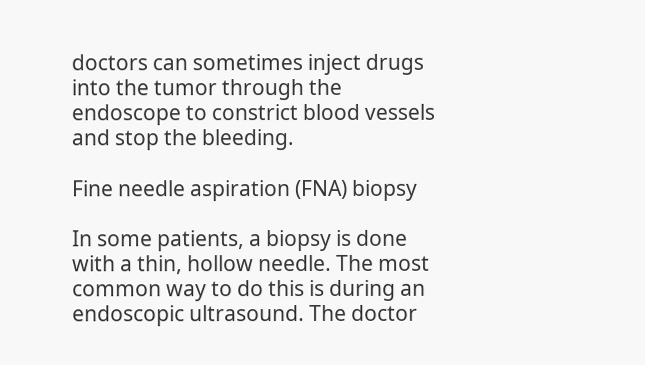doctors can sometimes inject drugs into the tumor through the endoscope to constrict blood vessels and stop the bleeding.

Fine needle aspiration (FNA) biopsy

In some patients, a biopsy is done with a thin, hollow needle. The most common way to do this is during an endoscopic ultrasound. The doctor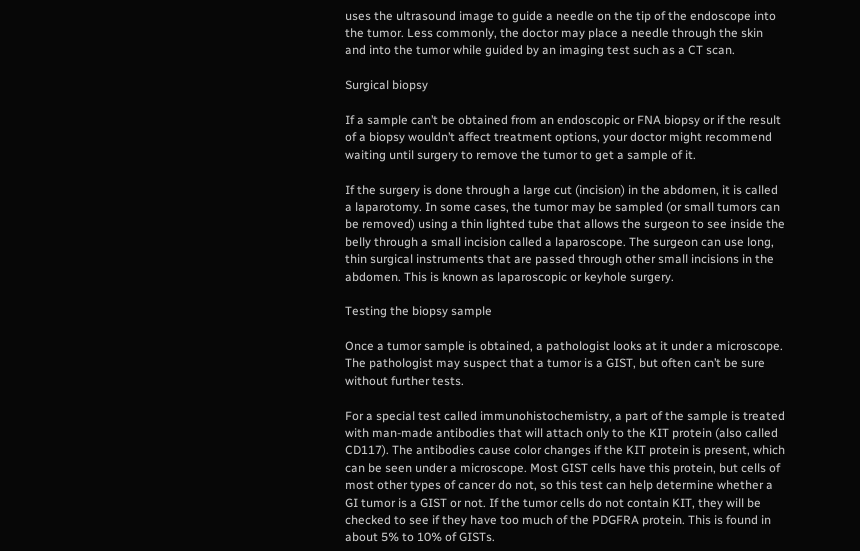uses the ultrasound image to guide a needle on the tip of the endoscope into the tumor. Less commonly, the doctor may place a needle through the skin and into the tumor while guided by an imaging test such as a CT scan.

Surgical biopsy

If a sample can’t be obtained from an endoscopic or FNA biopsy or if the result of a biopsy wouldn’t affect treatment options, your doctor might recommend waiting until surgery to remove the tumor to get a sample of it.

If the surgery is done through a large cut (incision) in the abdomen, it is called a laparotomy. In some cases, the tumor may be sampled (or small tumors can be removed) using a thin lighted tube that allows the surgeon to see inside the belly through a small incision called a laparoscope. The surgeon can use long, thin surgical instruments that are passed through other small incisions in the abdomen. This is known as laparoscopic or keyhole surgery.

Testing the biopsy sample

Once a tumor sample is obtained, a pathologist looks at it under a microscope. The pathologist may suspect that a tumor is a GIST, but often can’t be sure without further tests.

For a special test called immunohistochemistry, a part of the sample is treated with man-made antibodies that will attach only to the KIT protein (also called CD117). The antibodies cause color changes if the KIT protein is present, which can be seen under a microscope. Most GIST cells have this protein, but cells of most other types of cancer do not, so this test can help determine whether a GI tumor is a GIST or not. If the tumor cells do not contain KIT, they will be checked to see if they have too much of the PDGFRA protein. This is found in about 5% to 10% of GISTs.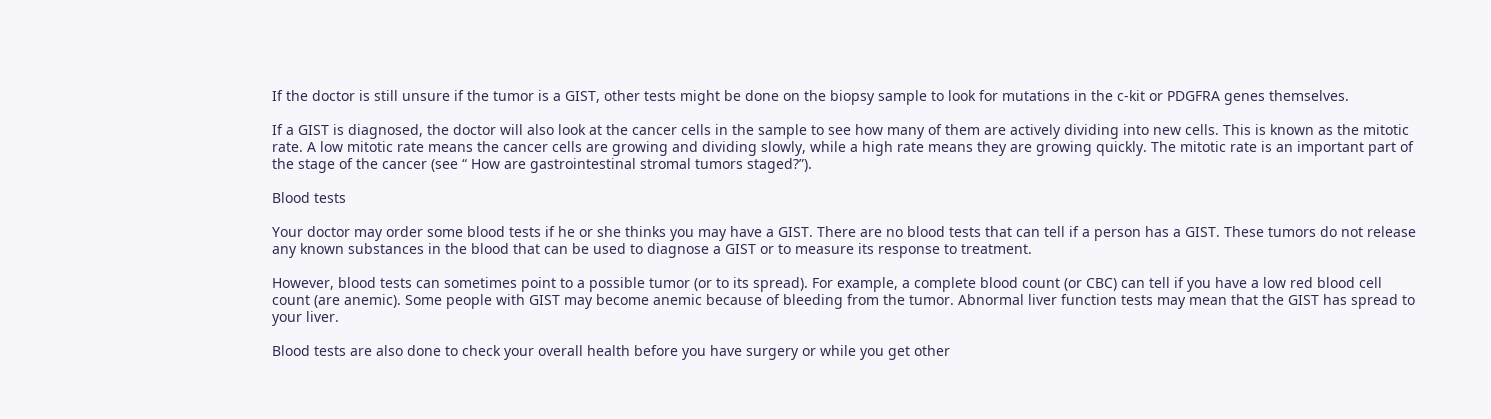If the doctor is still unsure if the tumor is a GIST, other tests might be done on the biopsy sample to look for mutations in the c-kit or PDGFRA genes themselves.

If a GIST is diagnosed, the doctor will also look at the cancer cells in the sample to see how many of them are actively dividing into new cells. This is known as the mitotic rate. A low mitotic rate means the cancer cells are growing and dividing slowly, while a high rate means they are growing quickly. The mitotic rate is an important part of the stage of the cancer (see “ How are gastrointestinal stromal tumors staged?”).

Blood tests

Your doctor may order some blood tests if he or she thinks you may have a GIST. There are no blood tests that can tell if a person has a GIST. These tumors do not release any known substances in the blood that can be used to diagnose a GIST or to measure its response to treatment.

However, blood tests can sometimes point to a possible tumor (or to its spread). For example, a complete blood count (or CBC) can tell if you have a low red blood cell count (are anemic). Some people with GIST may become anemic because of bleeding from the tumor. Abnormal liver function tests may mean that the GIST has spread to your liver.

Blood tests are also done to check your overall health before you have surgery or while you get other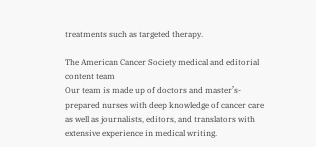treatments such as targeted therapy.

The American Cancer Society medical and editorial content team
Our team is made up of doctors and master’s-prepared nurses with deep knowledge of cancer care as well as journalists, editors, and translators with extensive experience in medical writing.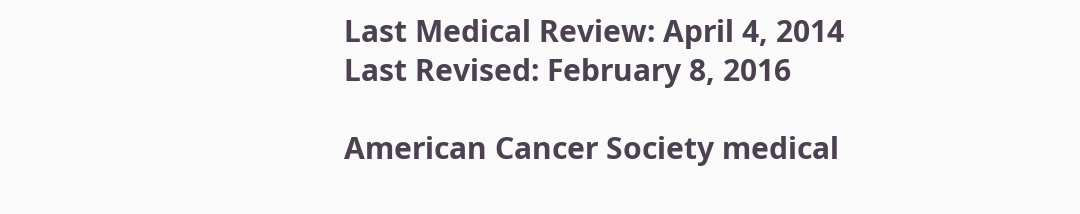Last Medical Review: April 4, 2014 Last Revised: February 8, 2016

American Cancer Society medical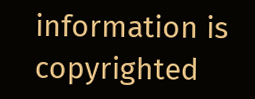information is copyrighted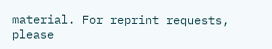material. For reprint requests, please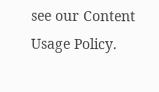see our Content Usage Policy.